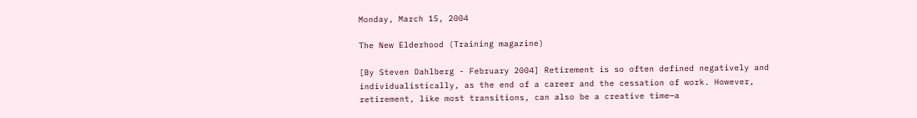Monday, March 15, 2004

The New Elderhood (Training magazine)

[By Steven Dahlberg - February 2004] Retirement is so often defined negatively and individualistically, as the end of a career and the cessation of work. However, retirement, like most transitions, can also be a creative time—a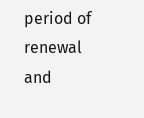period of renewal and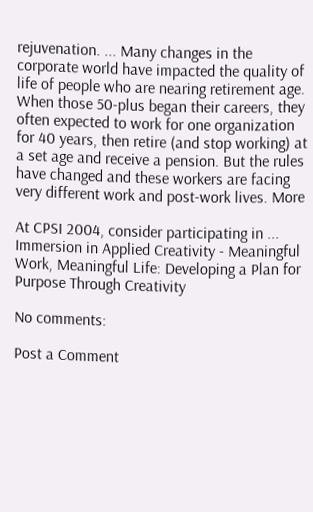rejuvenation. ... Many changes in the corporate world have impacted the quality of life of people who are nearing retirement age. When those 50-plus began their careers, they often expected to work for one organization for 40 years, then retire (and stop working) at a set age and receive a pension. But the rules have changed and these workers are facing very different work and post-work lives. More

At CPSI 2004, consider participating in ... Immersion in Applied Creativity - Meaningful Work, Meaningful Life: Developing a Plan for Purpose Through Creativity

No comments:

Post a Comment